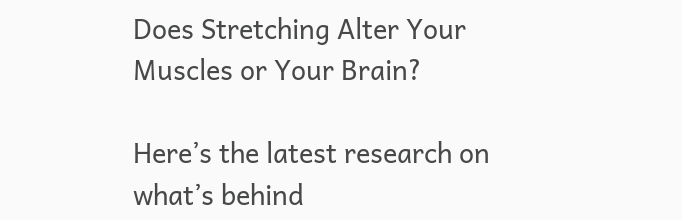Does Stretching Alter Your Muscles or Your Brain?

Here’s the latest research on what’s behind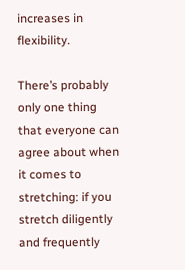increases in flexibility.

There’s probably only one thing that everyone can agree about when it comes to stretching: if you stretch diligently and frequently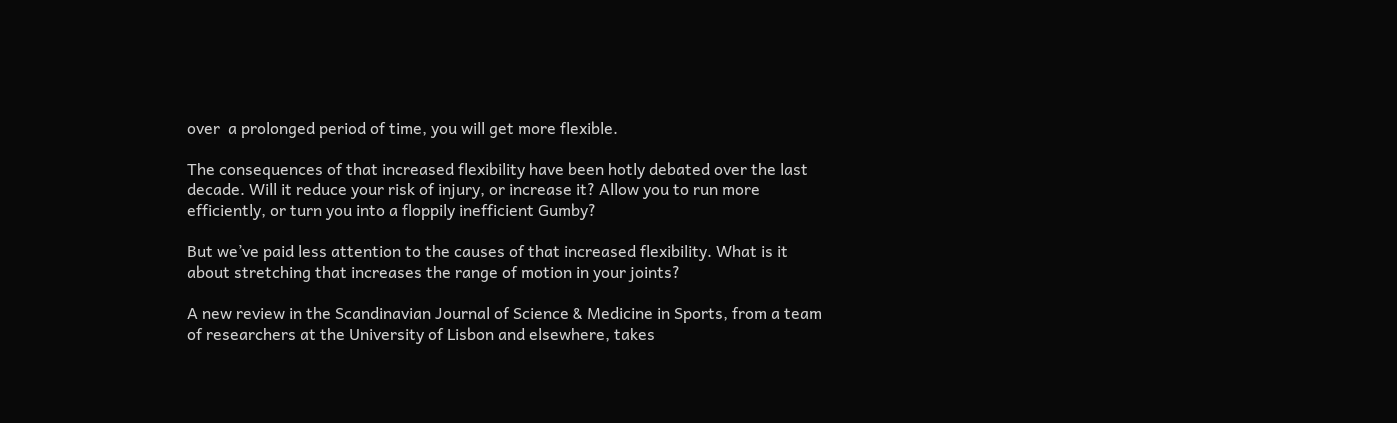over  a prolonged period of time, you will get more flexible.

The consequences of that increased flexibility have been hotly debated over the last decade. Will it reduce your risk of injury, or increase it? Allow you to run more efficiently, or turn you into a floppily inefficient Gumby?

But we’ve paid less attention to the causes of that increased flexibility. What is it about stretching that increases the range of motion in your joints?

A new review in the Scandinavian Journal of Science & Medicine in Sports, from a team of researchers at the University of Lisbon and elsewhere, takes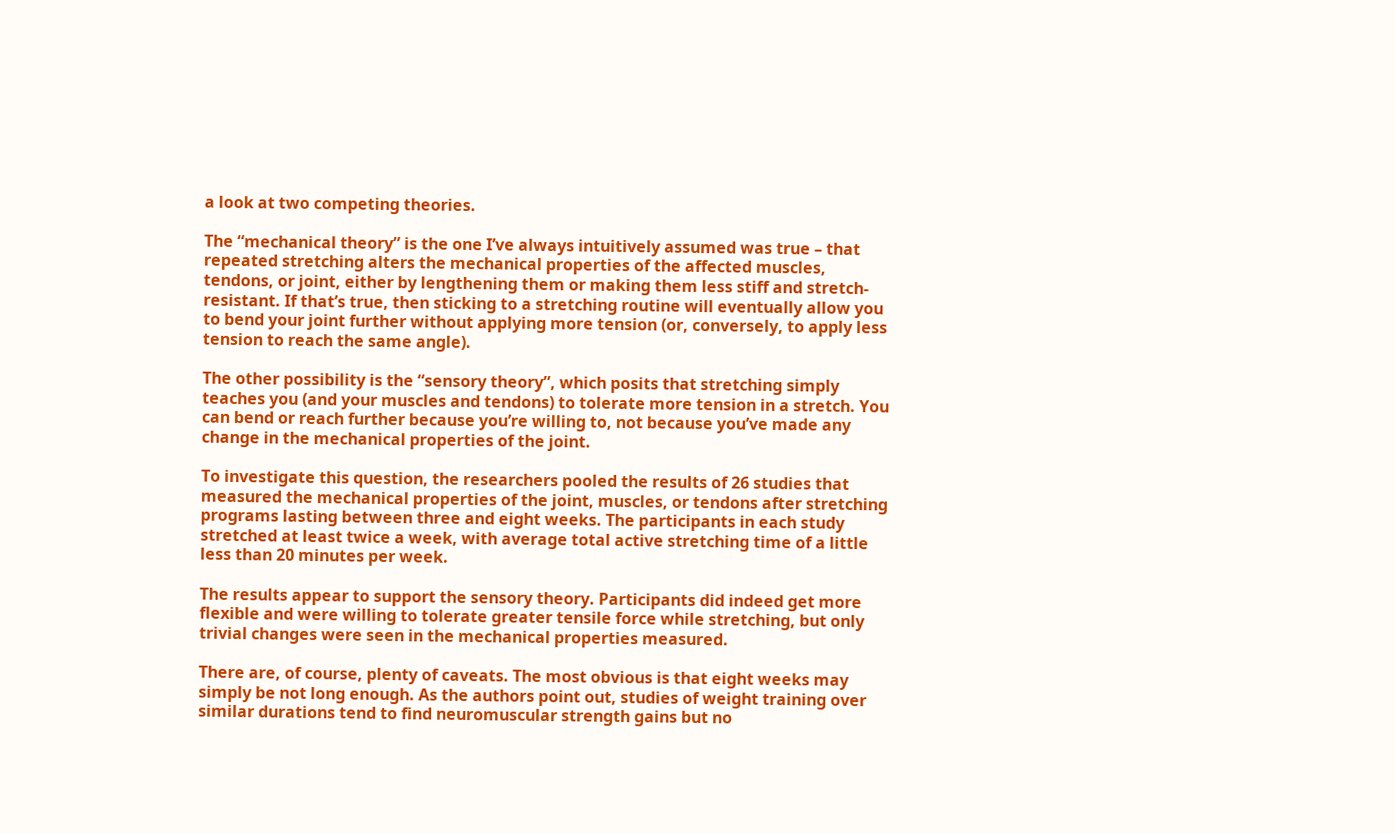a look at two competing theories.

The “mechanical theory” is the one I’ve always intuitively assumed was true – that repeated stretching alters the mechanical properties of the affected muscles, tendons, or joint, either by lengthening them or making them less stiff and stretch-resistant. If that’s true, then sticking to a stretching routine will eventually allow you to bend your joint further without applying more tension (or, conversely, to apply less tension to reach the same angle).

The other possibility is the “sensory theory”, which posits that stretching simply teaches you (and your muscles and tendons) to tolerate more tension in a stretch. You can bend or reach further because you’re willing to, not because you’ve made any change in the mechanical properties of the joint.

To investigate this question, the researchers pooled the results of 26 studies that measured the mechanical properties of the joint, muscles, or tendons after stretching programs lasting between three and eight weeks. The participants in each study stretched at least twice a week, with average total active stretching time of a little less than 20 minutes per week.

The results appear to support the sensory theory. Participants did indeed get more flexible and were willing to tolerate greater tensile force while stretching, but only trivial changes were seen in the mechanical properties measured.

There are, of course, plenty of caveats. The most obvious is that eight weeks may simply be not long enough. As the authors point out, studies of weight training over similar durations tend to find neuromuscular strength gains but no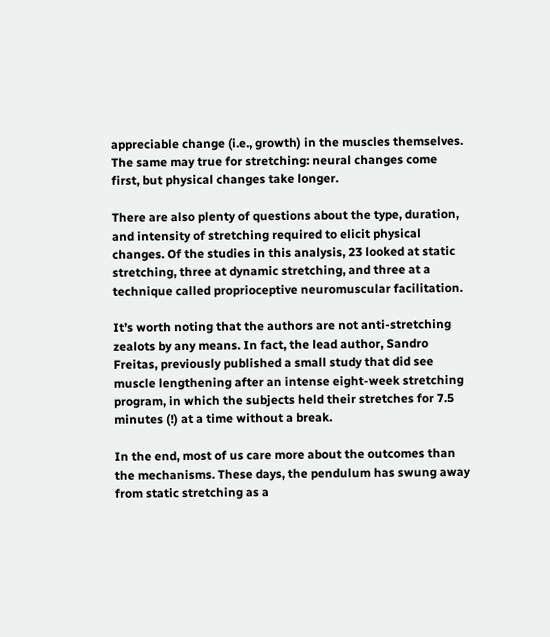appreciable change (i.e., growth) in the muscles themselves. The same may true for stretching: neural changes come first, but physical changes take longer.

There are also plenty of questions about the type, duration, and intensity of stretching required to elicit physical changes. Of the studies in this analysis, 23 looked at static stretching, three at dynamic stretching, and three at a technique called proprioceptive neuromuscular facilitation.

It’s worth noting that the authors are not anti-stretching zealots by any means. In fact, the lead author, Sandro Freitas, previously published a small study that did see muscle lengthening after an intense eight-week stretching program, in which the subjects held their stretches for 7.5 minutes (!) at a time without a break.

In the end, most of us care more about the outcomes than the mechanisms. These days, the pendulum has swung away from static stretching as a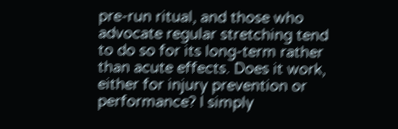pre-run ritual, and those who advocate regular stretching tend to do so for its long-term rather than acute effects. Does it work, either for injury prevention or performance? I simply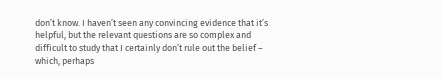don’t know. I haven’t seen any convincing evidence that it’s helpful, but the relevant questions are so complex and difficult to study that I certainly don’t rule out the belief – which, perhaps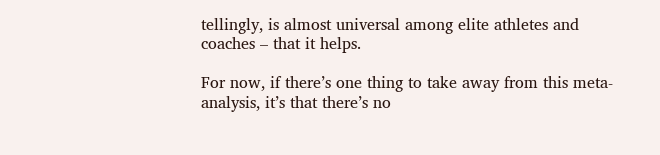tellingly, is almost universal among elite athletes and coaches – that it helps.

For now, if there’s one thing to take away from this meta-analysis, it’s that there’s no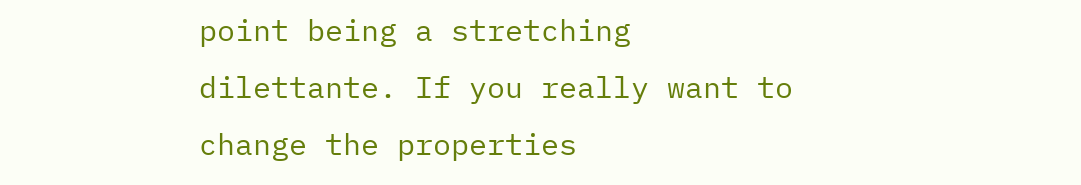point being a stretching dilettante. If you really want to change the properties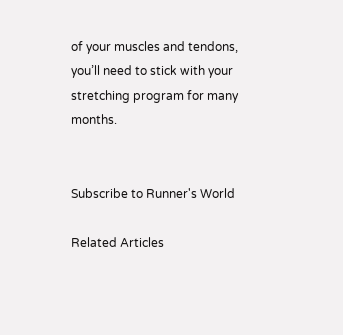of your muscles and tendons, you’ll need to stick with your stretching program for many months.


Subscribe to Runner's World

Related Articles